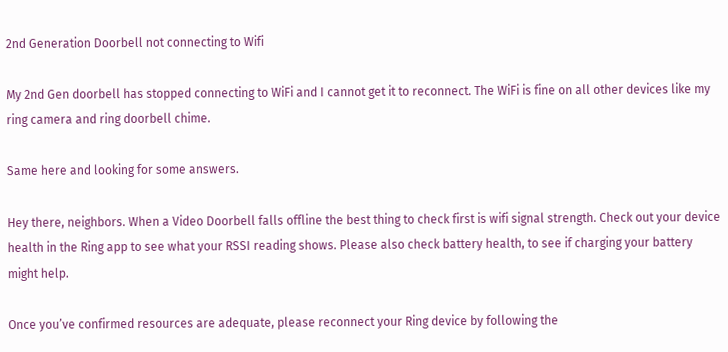2nd Generation Doorbell not connecting to Wifi

My 2nd Gen doorbell has stopped connecting to WiFi and I cannot get it to reconnect. The WiFi is fine on all other devices like my ring camera and ring doorbell chime.

Same here and looking for some answers.

Hey there, neighbors. When a Video Doorbell falls offline the best thing to check first is wifi signal strength. Check out your device health in the Ring app to see what your RSSI reading shows. Please also check battery health, to see if charging your battery might help.

Once you’ve confirmed resources are adequate, please reconnect your Ring device by following the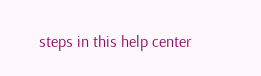steps in this help center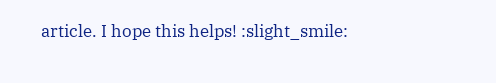article. I hope this helps! :slight_smile: